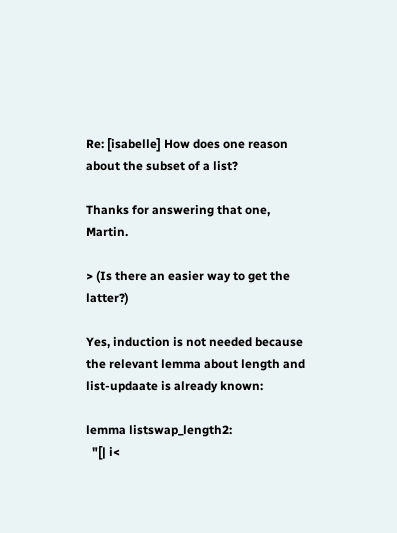Re: [isabelle] How does one reason about the subset of a list?

Thanks for answering that one, Martin.

> (Is there an easier way to get the latter?)

Yes, induction is not needed because the relevant lemma about length and
list-updaate is already known:

lemma listswap_length2:
  "[| i<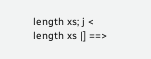length xs; j < length xs |] ==>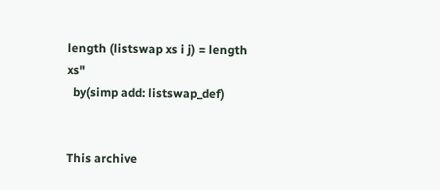length (listswap xs i j) = length xs"
  by(simp add: listswap_def)


This archive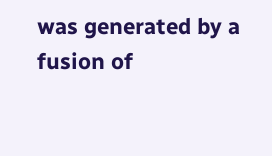was generated by a fusion of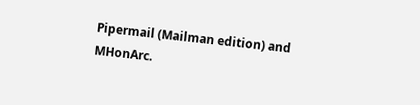Pipermail (Mailman edition) and MHonArc.